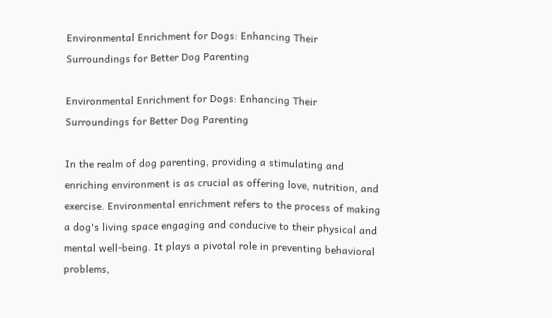Environmental Enrichment for Dogs: Enhancing Their Surroundings for Better Dog Parenting

Environmental Enrichment for Dogs: Enhancing Their Surroundings for Better Dog Parenting

In the realm of dog parenting, providing a stimulating and enriching environment is as crucial as offering love, nutrition, and exercise. Environmental enrichment refers to the process of making a dog's living space engaging and conducive to their physical and mental well-being. It plays a pivotal role in preventing behavioral problems,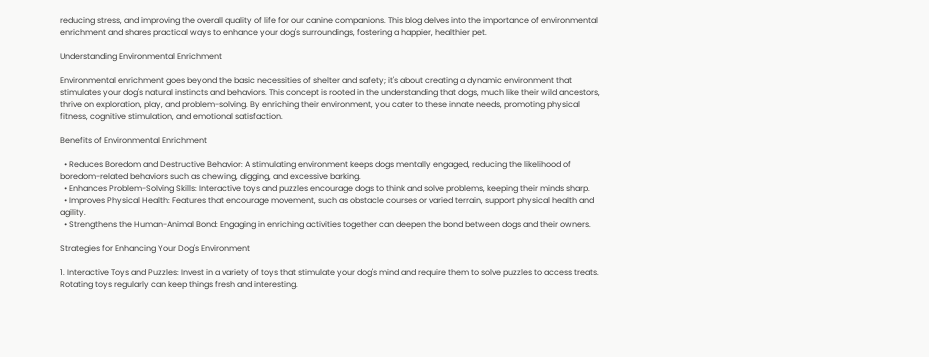reducing stress, and improving the overall quality of life for our canine companions. This blog delves into the importance of environmental enrichment and shares practical ways to enhance your dog's surroundings, fostering a happier, healthier pet.

Understanding Environmental Enrichment

Environmental enrichment goes beyond the basic necessities of shelter and safety; it's about creating a dynamic environment that stimulates your dog's natural instincts and behaviors. This concept is rooted in the understanding that dogs, much like their wild ancestors, thrive on exploration, play, and problem-solving. By enriching their environment, you cater to these innate needs, promoting physical fitness, cognitive stimulation, and emotional satisfaction.

Benefits of Environmental Enrichment

  • Reduces Boredom and Destructive Behavior: A stimulating environment keeps dogs mentally engaged, reducing the likelihood of boredom-related behaviors such as chewing, digging, and excessive barking.
  • Enhances Problem-Solving Skills: Interactive toys and puzzles encourage dogs to think and solve problems, keeping their minds sharp.
  • Improves Physical Health: Features that encourage movement, such as obstacle courses or varied terrain, support physical health and agility.
  • Strengthens the Human-Animal Bond: Engaging in enriching activities together can deepen the bond between dogs and their owners.

Strategies for Enhancing Your Dog's Environment

1. Interactive Toys and Puzzles: Invest in a variety of toys that stimulate your dog's mind and require them to solve puzzles to access treats. Rotating toys regularly can keep things fresh and interesting.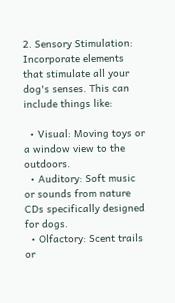2. Sensory Stimulation: Incorporate elements that stimulate all your dog's senses. This can include things like:

  • Visual: Moving toys or a window view to the outdoors.
  • Auditory: Soft music or sounds from nature CDs specifically designed for dogs.
  • Olfactory: Scent trails or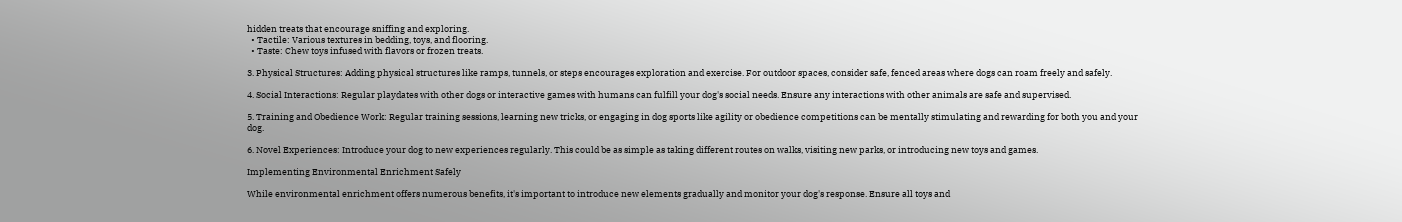hidden treats that encourage sniffing and exploring.
  • Tactile: Various textures in bedding, toys, and flooring.
  • Taste: Chew toys infused with flavors or frozen treats.

3. Physical Structures: Adding physical structures like ramps, tunnels, or steps encourages exploration and exercise. For outdoor spaces, consider safe, fenced areas where dogs can roam freely and safely.

4. Social Interactions: Regular playdates with other dogs or interactive games with humans can fulfill your dog's social needs. Ensure any interactions with other animals are safe and supervised.

5. Training and Obedience Work: Regular training sessions, learning new tricks, or engaging in dog sports like agility or obedience competitions can be mentally stimulating and rewarding for both you and your dog.

6. Novel Experiences: Introduce your dog to new experiences regularly. This could be as simple as taking different routes on walks, visiting new parks, or introducing new toys and games.

Implementing Environmental Enrichment Safely

While environmental enrichment offers numerous benefits, it's important to introduce new elements gradually and monitor your dog's response. Ensure all toys and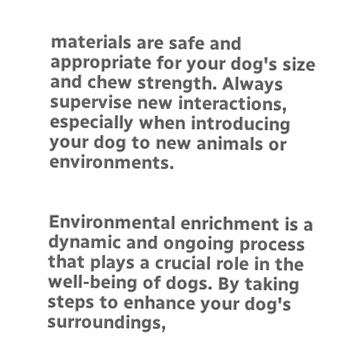materials are safe and appropriate for your dog's size and chew strength. Always supervise new interactions, especially when introducing your dog to new animals or environments.


Environmental enrichment is a dynamic and ongoing process that plays a crucial role in the well-being of dogs. By taking steps to enhance your dog's surroundings,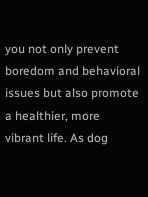you not only prevent boredom and behavioral issues but also promote a healthier, more vibrant life. As dog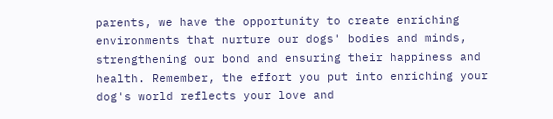parents, we have the opportunity to create enriching environments that nurture our dogs' bodies and minds, strengthening our bond and ensuring their happiness and health. Remember, the effort you put into enriching your dog's world reflects your love and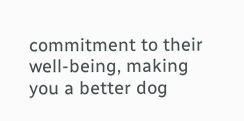commitment to their well-being, making you a better dog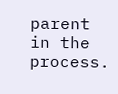parent in the process.